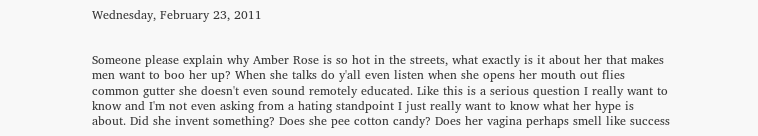Wednesday, February 23, 2011


Someone please explain why Amber Rose is so hot in the streets, what exactly is it about her that makes men want to boo her up? When she talks do y'all even listen when she opens her mouth out flies common gutter she doesn't even sound remotely educated. Like this is a serious question I really want to know and I'm not even asking from a hating standpoint I just really want to know what her hype is about. Did she invent something? Does she pee cotton candy? Does her vagina perhaps smell like success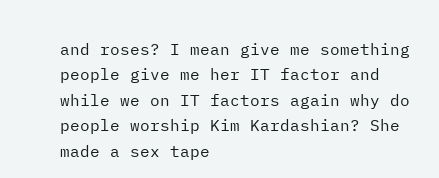and roses? I mean give me something people give me her IT factor and while we on IT factors again why do people worship Kim Kardashian? She made a sex tape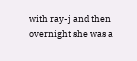with ray-j and then overnight she was a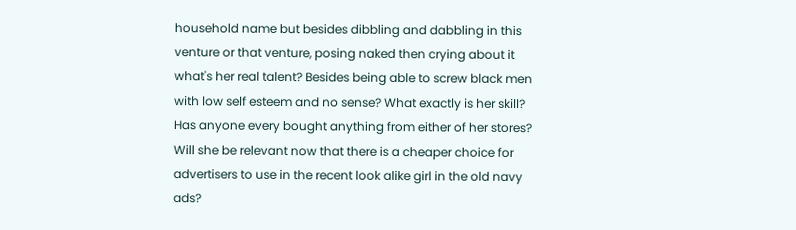household name but besides dibbling and dabbling in this venture or that venture, posing naked then crying about it what's her real talent? Besides being able to screw black men with low self esteem and no sense? What exactly is her skill? Has anyone every bought anything from either of her stores? Will she be relevant now that there is a cheaper choice for advertisers to use in the recent look alike girl in the old navy ads?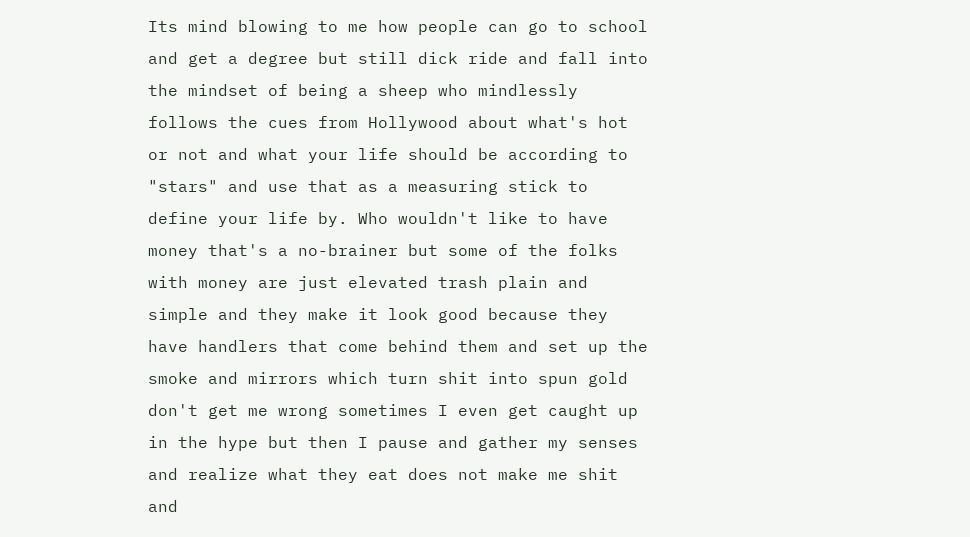Its mind blowing to me how people can go to school and get a degree but still dick ride and fall into the mindset of being a sheep who mindlessly follows the cues from Hollywood about what's hot or not and what your life should be according to "stars" and use that as a measuring stick to define your life by. Who wouldn't like to have money that's a no-brainer but some of the folks with money are just elevated trash plain and simple and they make it look good because they have handlers that come behind them and set up the smoke and mirrors which turn shit into spun gold don't get me wrong sometimes I even get caught up in the hype but then I pause and gather my senses and realize what they eat does not make me shit and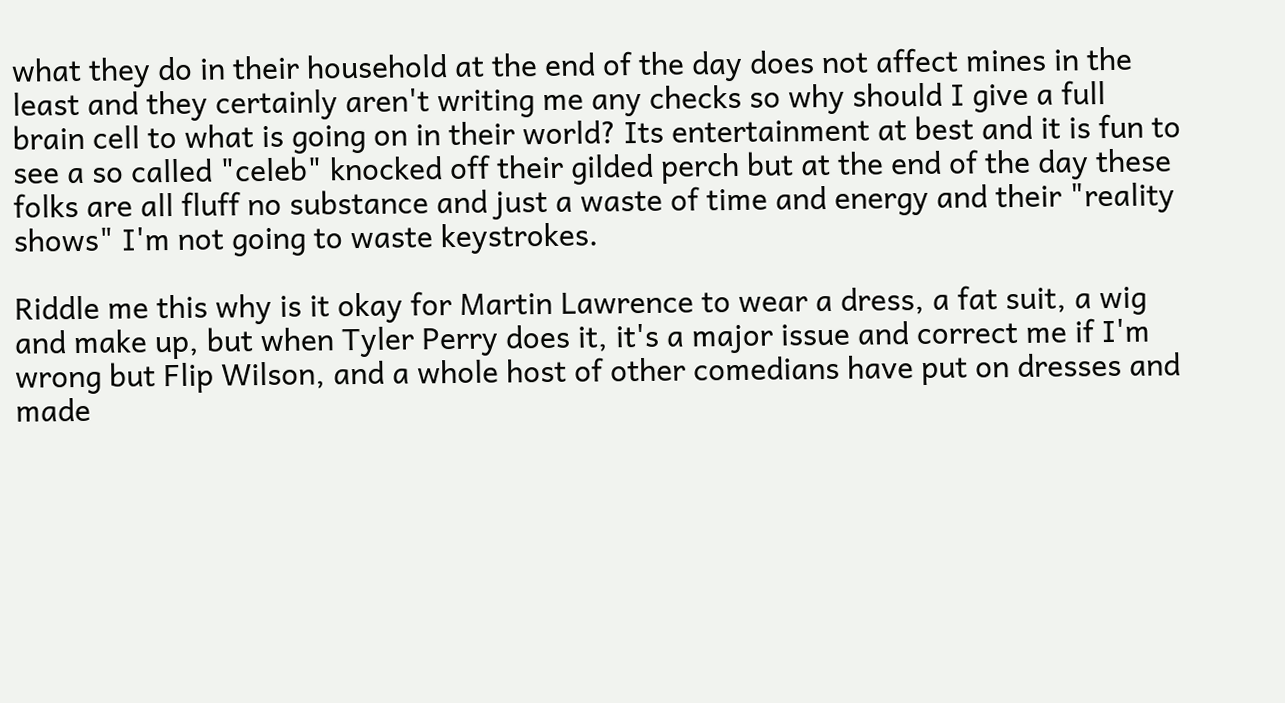what they do in their household at the end of the day does not affect mines in the least and they certainly aren't writing me any checks so why should I give a full brain cell to what is going on in their world? Its entertainment at best and it is fun to see a so called "celeb" knocked off their gilded perch but at the end of the day these folks are all fluff no substance and just a waste of time and energy and their "reality shows" I'm not going to waste keystrokes.

Riddle me this why is it okay for Martin Lawrence to wear a dress, a fat suit, a wig and make up, but when Tyler Perry does it, it's a major issue and correct me if I'm wrong but Flip Wilson, and a whole host of other comedians have put on dresses and made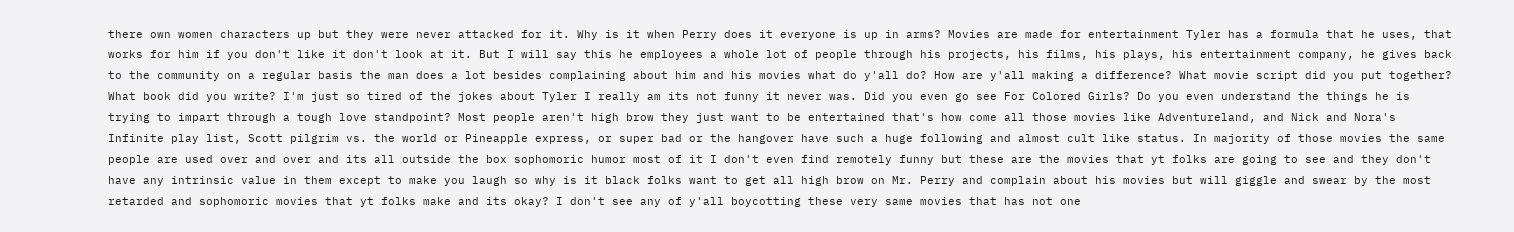there own women characters up but they were never attacked for it. Why is it when Perry does it everyone is up in arms? Movies are made for entertainment Tyler has a formula that he uses, that works for him if you don't like it don't look at it. But I will say this he employees a whole lot of people through his projects, his films, his plays, his entertainment company, he gives back to the community on a regular basis the man does a lot besides complaining about him and his movies what do y'all do? How are y'all making a difference? What movie script did you put together? What book did you write? I'm just so tired of the jokes about Tyler I really am its not funny it never was. Did you even go see For Colored Girls? Do you even understand the things he is trying to impart through a tough love standpoint? Most people aren't high brow they just want to be entertained that's how come all those movies like Adventureland, and Nick and Nora's Infinite play list, Scott pilgrim vs. the world or Pineapple express, or super bad or the hangover have such a huge following and almost cult like status. In majority of those movies the same people are used over and over and its all outside the box sophomoric humor most of it I don't even find remotely funny but these are the movies that yt folks are going to see and they don't have any intrinsic value in them except to make you laugh so why is it black folks want to get all high brow on Mr. Perry and complain about his movies but will giggle and swear by the most retarded and sophomoric movies that yt folks make and its okay? I don't see any of y'all boycotting these very same movies that has not one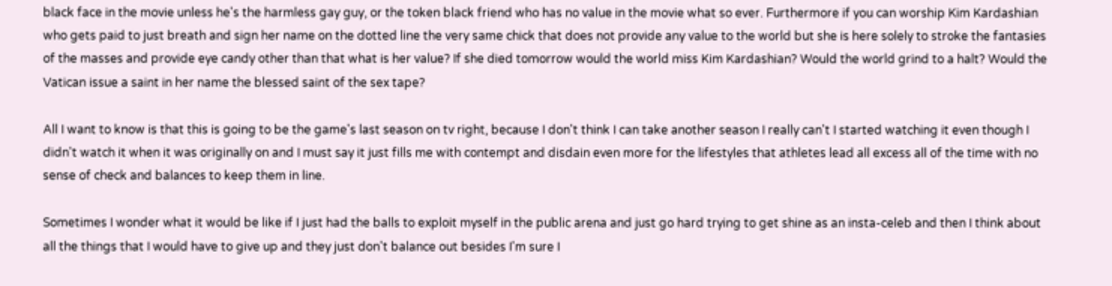black face in the movie unless he's the harmless gay guy, or the token black friend who has no value in the movie what so ever. Furthermore if you can worship Kim Kardashian who gets paid to just breath and sign her name on the dotted line the very same chick that does not provide any value to the world but she is here solely to stroke the fantasies of the masses and provide eye candy other than that what is her value? If she died tomorrow would the world miss Kim Kardashian? Would the world grind to a halt? Would the Vatican issue a saint in her name the blessed saint of the sex tape?

All I want to know is that this is going to be the game's last season on tv right, because I don't think I can take another season I really can't I started watching it even though I didn't watch it when it was originally on and I must say it just fills me with contempt and disdain even more for the lifestyles that athletes lead all excess all of the time with no sense of check and balances to keep them in line.

Sometimes I wonder what it would be like if I just had the balls to exploit myself in the public arena and just go hard trying to get shine as an insta-celeb and then I think about all the things that I would have to give up and they just don't balance out besides I'm sure I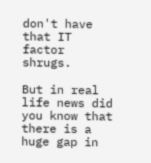don't have that IT factor shrugs.

But in real life news did you know that there is a huge gap in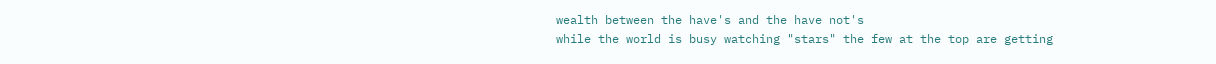wealth between the have's and the have not's
while the world is busy watching "stars" the few at the top are getting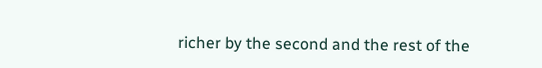richer by the second and the rest of the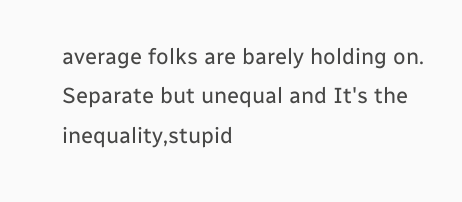average folks are barely holding on. Separate but unequal and It's the inequality,stupid